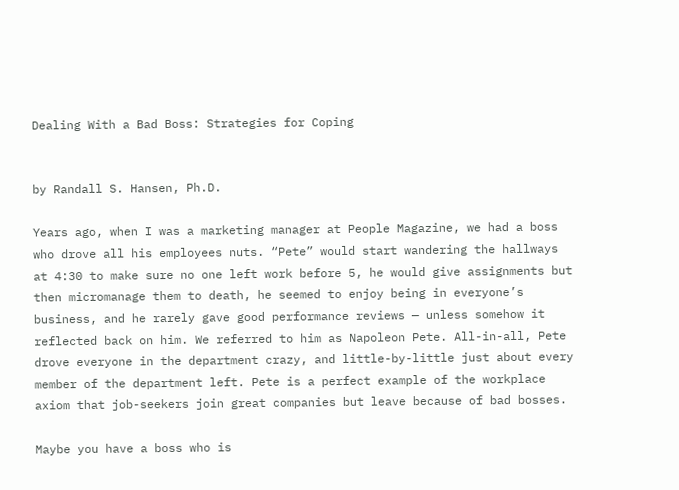Dealing With a Bad Boss: Strategies for Coping


by Randall S. Hansen, Ph.D.

Years ago, when I was a marketing manager at People Magazine, we had a boss who drove all his employees nuts. “Pete” would start wandering the hallways at 4:30 to make sure no one left work before 5, he would give assignments but then micromanage them to death, he seemed to enjoy being in everyone’s business, and he rarely gave good performance reviews — unless somehow it reflected back on him. We referred to him as Napoleon Pete. All-in-all, Pete drove everyone in the department crazy, and little-by-little just about every member of the department left. Pete is a perfect example of the workplace axiom that job-seekers join great companies but leave because of bad bosses.

Maybe you have a boss who is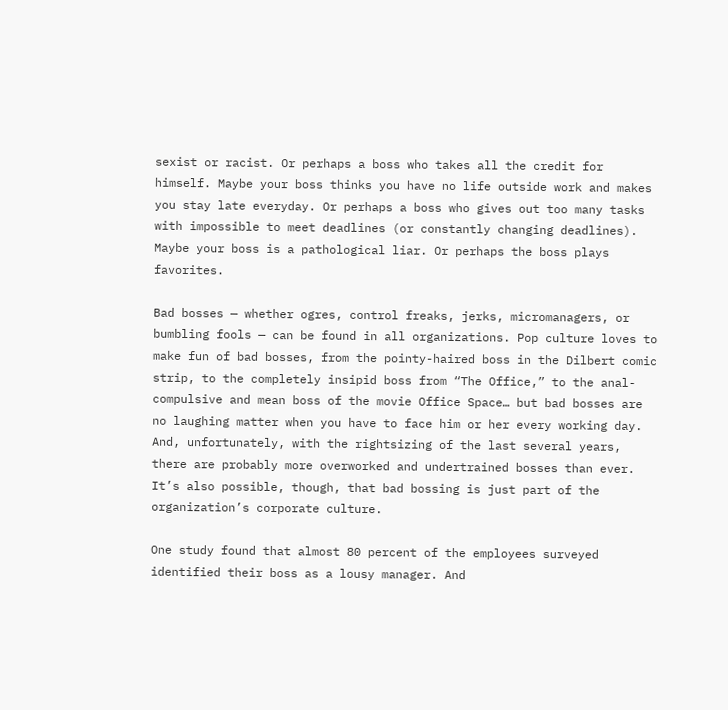sexist or racist. Or perhaps a boss who takes all the credit for himself. Maybe your boss thinks you have no life outside work and makes you stay late everyday. Or perhaps a boss who gives out too many tasks with impossible to meet deadlines (or constantly changing deadlines). Maybe your boss is a pathological liar. Or perhaps the boss plays favorites.

Bad bosses — whether ogres, control freaks, jerks, micromanagers, or bumbling fools — can be found in all organizations. Pop culture loves to make fun of bad bosses, from the pointy-haired boss in the Dilbert comic strip, to the completely insipid boss from “The Office,” to the anal-compulsive and mean boss of the movie Office Space… but bad bosses are no laughing matter when you have to face him or her every working day. And, unfortunately, with the rightsizing of the last several years, there are probably more overworked and undertrained bosses than ever. It’s also possible, though, that bad bossing is just part of the organization’s corporate culture.

One study found that almost 80 percent of the employees surveyed identified their boss as a lousy manager. And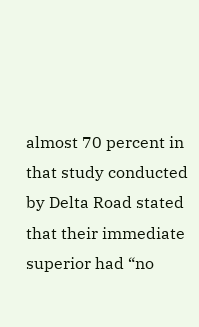almost 70 percent in that study conducted by Delta Road stated that their immediate superior had “no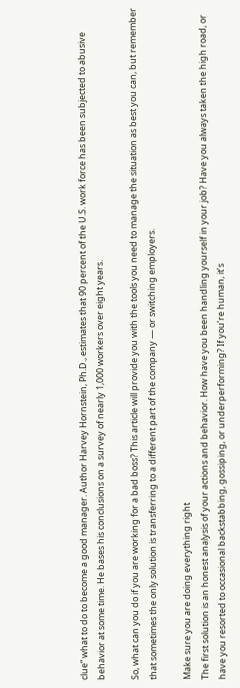clue” what to do to become a good manager. Author Harvey Hornstein, Ph.D., estimates that 90 percent of the U.S. work force has been subjected to abusive behavior at some time. He bases his conclusions on a survey of nearly 1,000 workers over eight years.

So, what can you do if you are working for a bad boss? This article will provide you with the tools you need to manage the situation as best you can, but remember that sometimes the only solution is transferring to a different part of the company — or switching employers.

Make sure you are doing everything right
The first solution is an honest analysis of your actions and behavior. How have you been handling yourself in your job? Have you always taken the high road, or have you resorted to occasional backstabbing, gossiping, or underperforming? If you’re human, it’s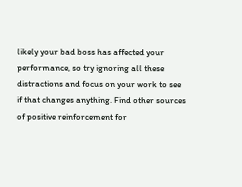likely your bad boss has affected your performance, so try ignoring all these distractions and focus on your work to see if that changes anything. Find other sources of positive reinforcement for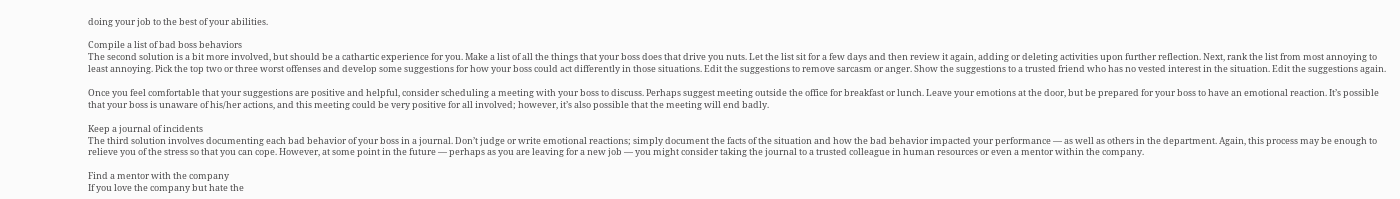doing your job to the best of your abilities.

Compile a list of bad boss behaviors
The second solution is a bit more involved, but should be a cathartic experience for you. Make a list of all the things that your boss does that drive you nuts. Let the list sit for a few days and then review it again, adding or deleting activities upon further reflection. Next, rank the list from most annoying to least annoying. Pick the top two or three worst offenses and develop some suggestions for how your boss could act differently in those situations. Edit the suggestions to remove sarcasm or anger. Show the suggestions to a trusted friend who has no vested interest in the situation. Edit the suggestions again.

Once you feel comfortable that your suggestions are positive and helpful, consider scheduling a meeting with your boss to discuss. Perhaps suggest meeting outside the office for breakfast or lunch. Leave your emotions at the door, but be prepared for your boss to have an emotional reaction. It’s possible that your boss is unaware of his/her actions, and this meeting could be very positive for all involved; however, it’s also possible that the meeting will end badly.

Keep a journal of incidents
The third solution involves documenting each bad behavior of your boss in a journal. Don’t judge or write emotional reactions; simply document the facts of the situation and how the bad behavior impacted your performance — as well as others in the department. Again, this process may be enough to relieve you of the stress so that you can cope. However, at some point in the future — perhaps as you are leaving for a new job — you might consider taking the journal to a trusted colleague in human resources or even a mentor within the company.

Find a mentor with the company
If you love the company but hate the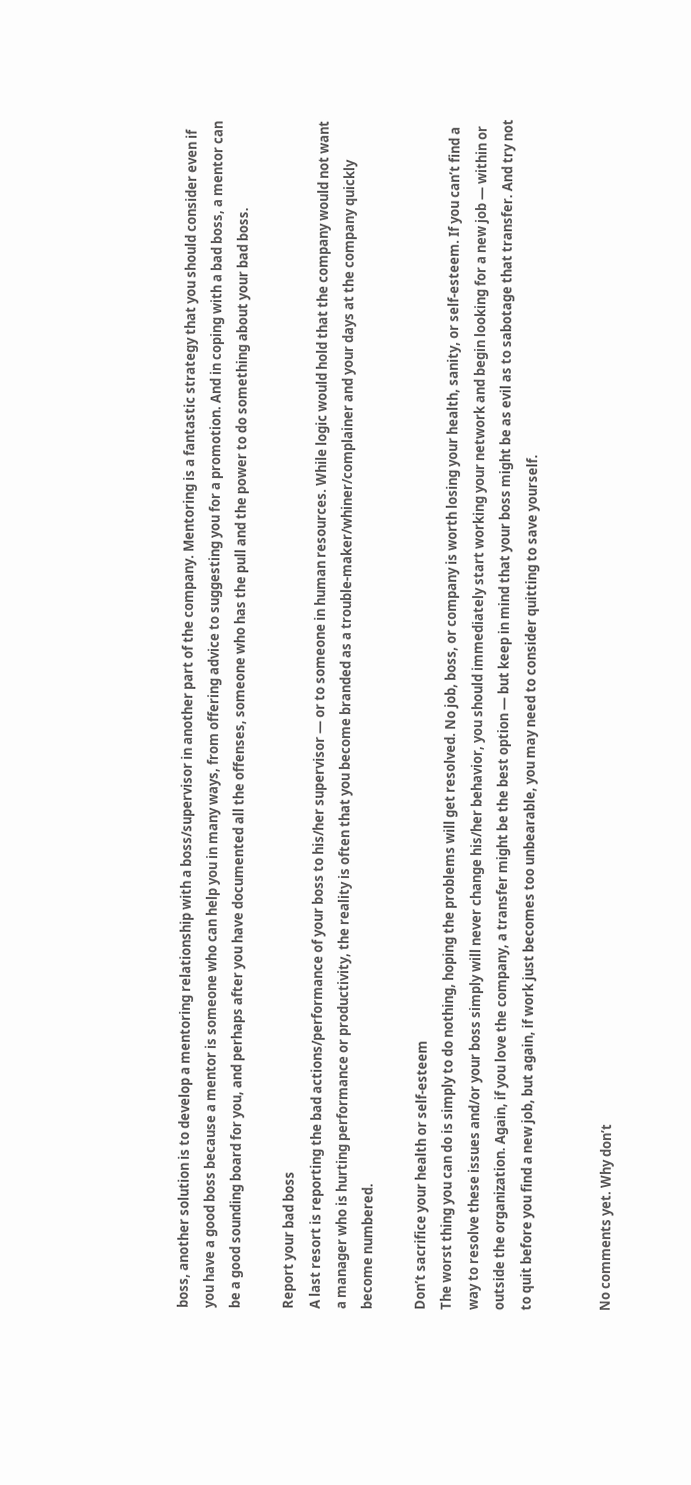boss, another solution is to develop a mentoring relationship with a boss/supervisor in another part of the company. Mentoring is a fantastic strategy that you should consider even if you have a good boss because a mentor is someone who can help you in many ways, from offering advice to suggesting you for a promotion. And in coping with a bad boss, a mentor can be a good sounding board for you, and perhaps after you have documented all the offenses, someone who has the pull and the power to do something about your bad boss.

Report your bad boss
A last resort is reporting the bad actions/performance of your boss to his/her supervisor — or to someone in human resources. While logic would hold that the company would not want a manager who is hurting performance or productivity, the reality is often that you become branded as a trouble-maker/whiner/complainer and your days at the company quickly become numbered.

Don’t sacrifice your health or self-esteem
The worst thing you can do is simply to do nothing, hoping the problems will get resolved. No job, boss, or company is worth losing your health, sanity, or self-esteem. If you can’t find a way to resolve these issues and/or your boss simply will never change his/her behavior, you should immediately start working your network and begin looking for a new job — within or outside the organization. Again, if you love the company, a transfer might be the best option — but keep in mind that your boss might be as evil as to sabotage that transfer. And try not to quit before you find a new job, but again, if work just becomes too unbearable, you may need to consider quitting to save yourself.


No comments yet. Why don’t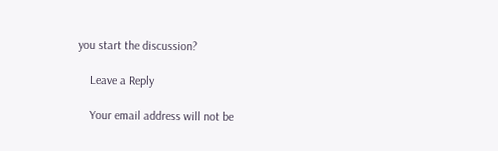you start the discussion?

    Leave a Reply

    Your email address will not be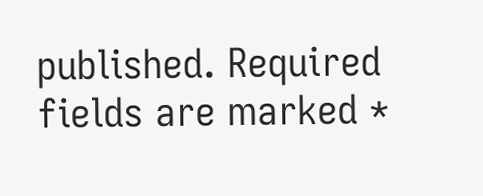published. Required fields are marked *